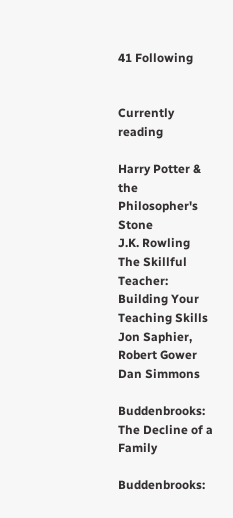41 Following


Currently reading

Harry Potter & the Philosopher's Stone
J.K. Rowling
The Skillful Teacher: Building Your Teaching Skills
Jon Saphier, Robert Gower
Dan Simmons

Buddenbrooks: The Decline of a Family

Buddenbrooks: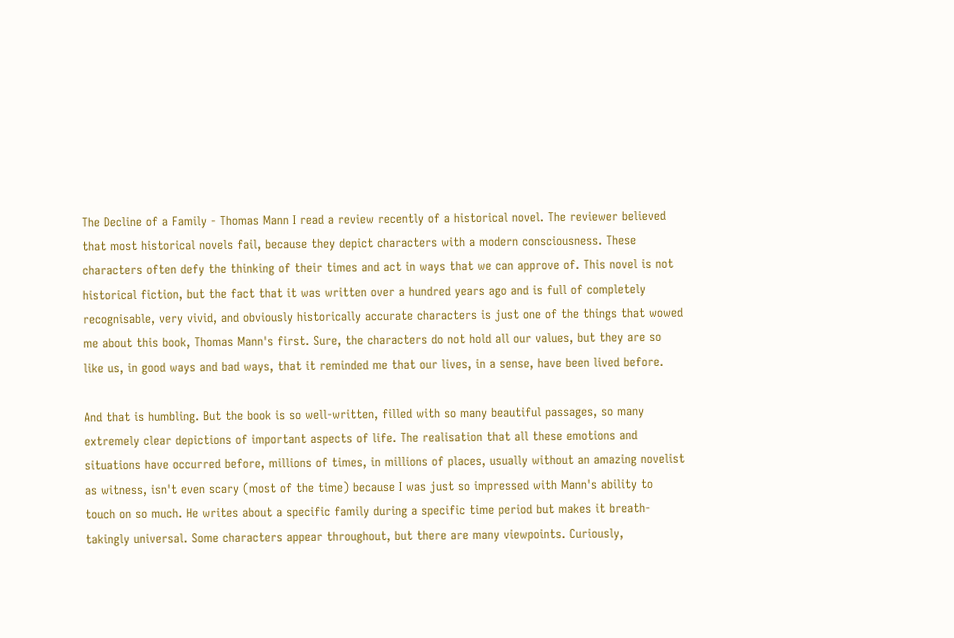The Decline of a Family - Thomas Mann I read a review recently of a historical novel. The reviewer believed that most historical novels fail, because they depict characters with a modern consciousness. These characters often defy the thinking of their times and act in ways that we can approve of. This novel is not historical fiction, but the fact that it was written over a hundred years ago and is full of completely recognisable, very vivid, and obviously historically accurate characters is just one of the things that wowed me about this book, Thomas Mann's first. Sure, the characters do not hold all our values, but they are so like us, in good ways and bad ways, that it reminded me that our lives, in a sense, have been lived before.

And that is humbling. But the book is so well-written, filled with so many beautiful passages, so many extremely clear depictions of important aspects of life. The realisation that all these emotions and situations have occurred before, millions of times, in millions of places, usually without an amazing novelist as witness, isn't even scary (most of the time) because I was just so impressed with Mann's ability to touch on so much. He writes about a specific family during a specific time period but makes it breath-takingly universal. Some characters appear throughout, but there are many viewpoints. Curiously,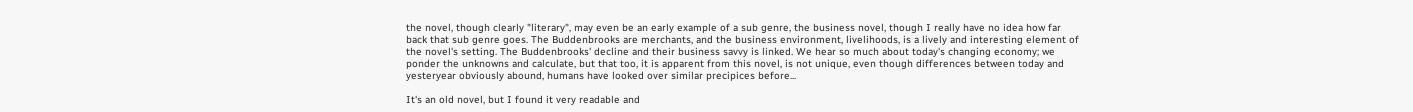the novel, though clearly "literary", may even be an early example of a sub genre, the business novel, though I really have no idea how far back that sub genre goes. The Buddenbrooks are merchants, and the business environment, livelihoods, is a lively and interesting element of the novel's setting. The Buddenbrooks' decline and their business savvy is linked. We hear so much about today's changing economy; we ponder the unknowns and calculate, but that too, it is apparent from this novel, is not unique, even though differences between today and yesteryear obviously abound, humans have looked over similar precipices before...

It's an old novel, but I found it very readable and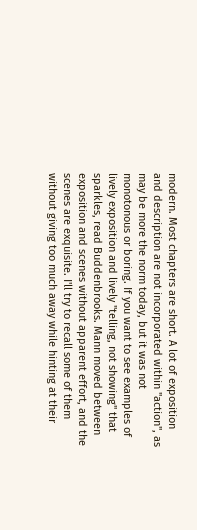modern. Most chapters are short. A lot of exposition and description are not incorporated within "action", as may be more the norm today, but it was not monotonous or boring. If you want to see examples of lively exposition and lively "telling, not showing" that sparkles, read Buddenbrooks. Mann moved between exposition and scenes without apparent effort, and the scenes are exquisite. I'll try to recall some of them without giving too much away while hinting at their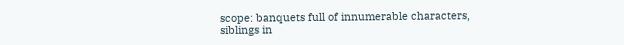scope: banquets full of innumerable characters, siblings in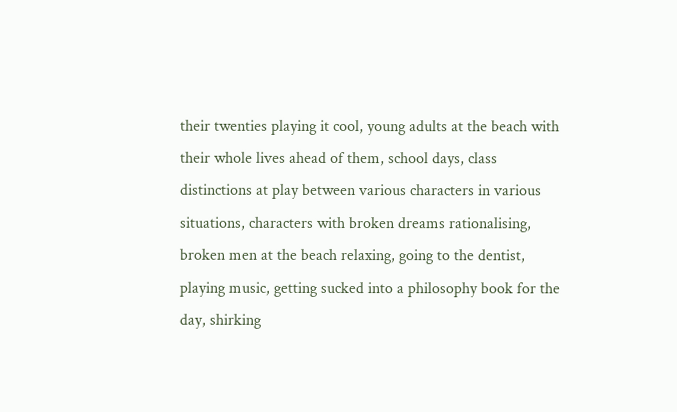their twenties playing it cool, young adults at the beach with their whole lives ahead of them, school days, class distinctions at play between various characters in various situations, characters with broken dreams rationalising, broken men at the beach relaxing, going to the dentist, playing music, getting sucked into a philosophy book for the day, shirking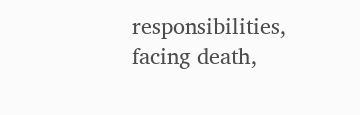responsibilities, facing death,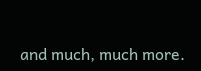and much, much more.